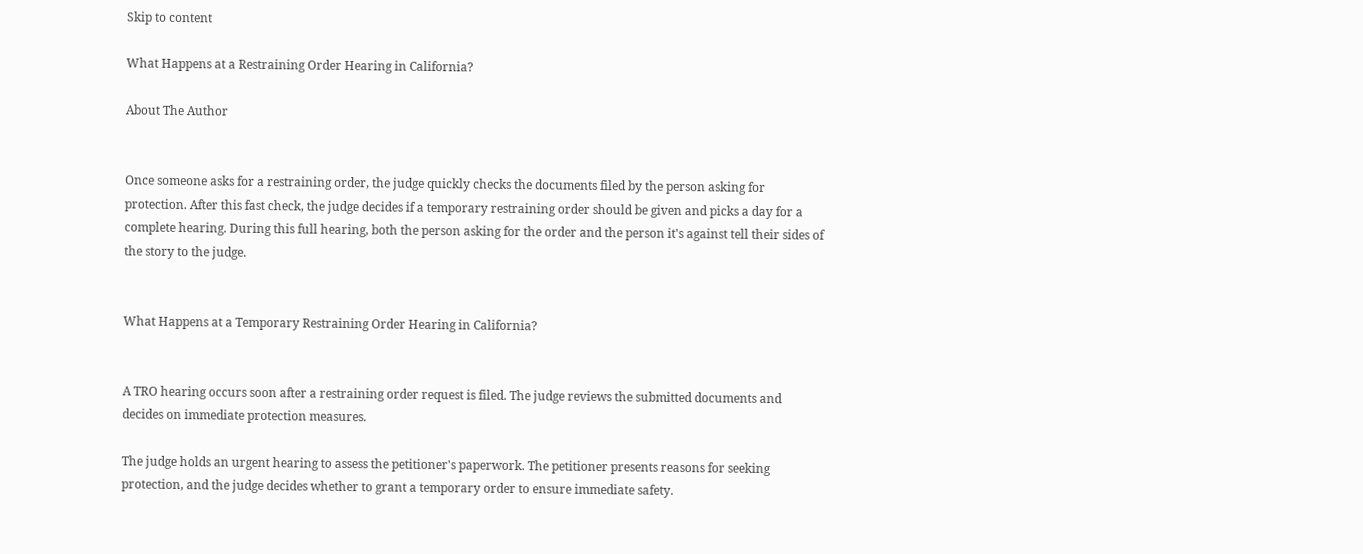Skip to content

What Happens at a Restraining Order Hearing in California?

About The Author


Once someone asks for a restraining order, the judge quickly checks the documents filed by the person asking for protection. After this fast check, the judge decides if a temporary restraining order should be given and picks a day for a complete hearing. During this full hearing, both the person asking for the order and the person it's against tell their sides of the story to the judge.


What Happens at a Temporary Restraining Order Hearing in California?


A TRO hearing occurs soon after a restraining order request is filed. The judge reviews the submitted documents and decides on immediate protection measures.

The judge holds an urgent hearing to assess the petitioner's paperwork. The petitioner presents reasons for seeking protection, and the judge decides whether to grant a temporary order to ensure immediate safety.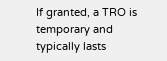If granted, a TRO is temporary and typically lasts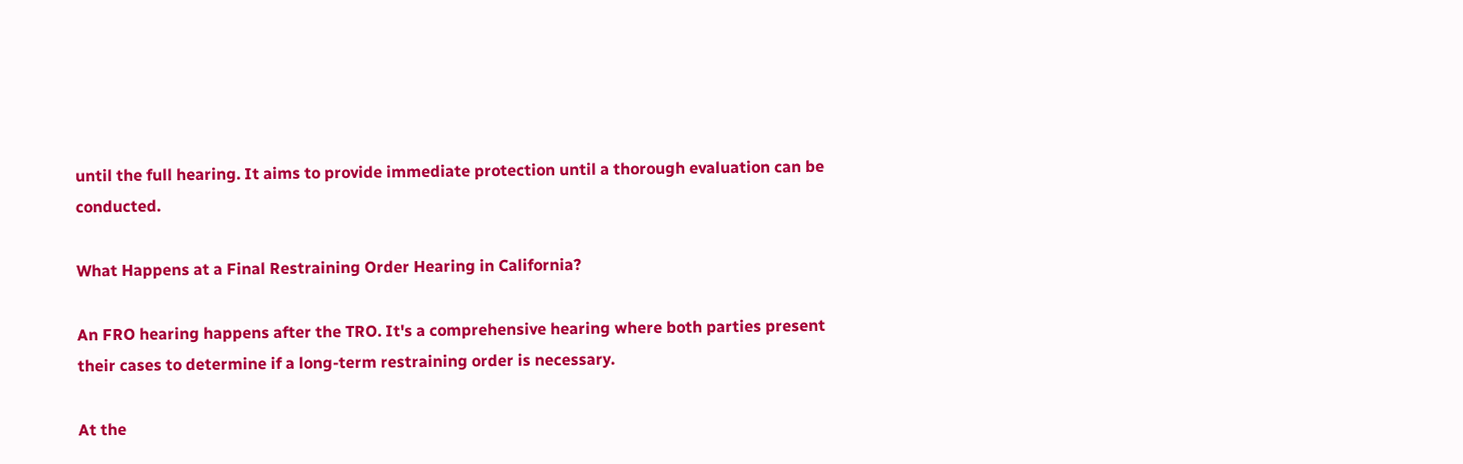until the full hearing. It aims to provide immediate protection until a thorough evaluation can be conducted.

What Happens at a Final Restraining Order Hearing in California?

An FRO hearing happens after the TRO. It's a comprehensive hearing where both parties present their cases to determine if a long-term restraining order is necessary.

At the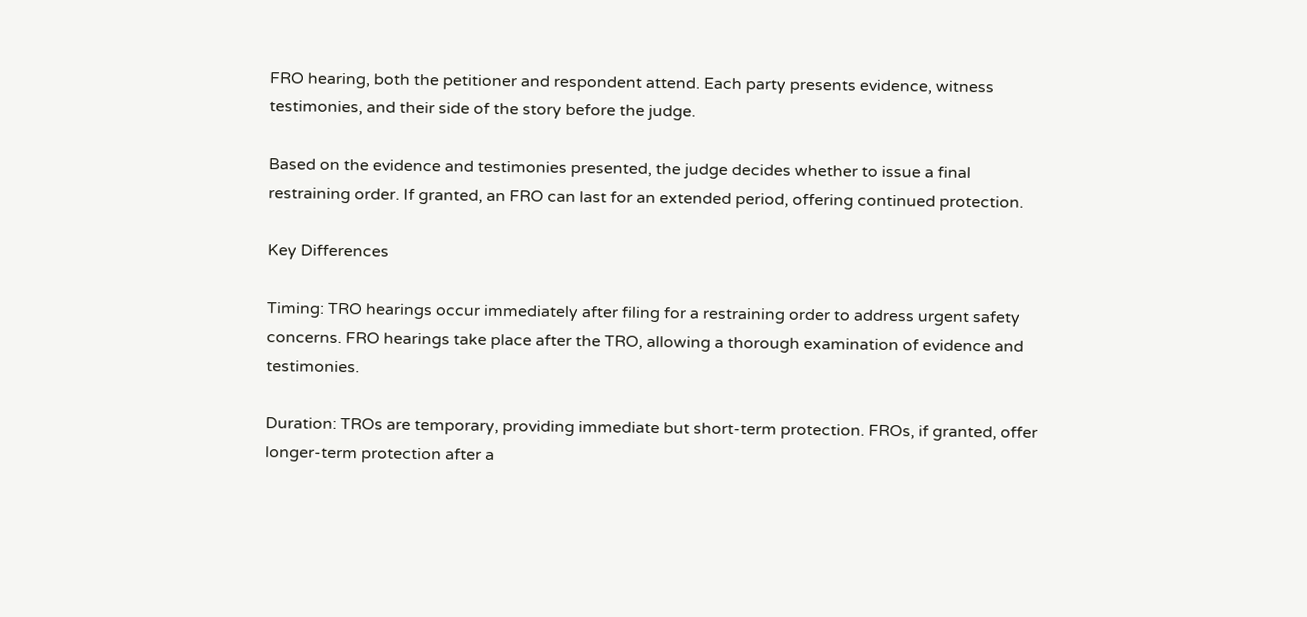FRO hearing, both the petitioner and respondent attend. Each party presents evidence, witness testimonies, and their side of the story before the judge.

Based on the evidence and testimonies presented, the judge decides whether to issue a final restraining order. If granted, an FRO can last for an extended period, offering continued protection.

Key Differences

Timing: TRO hearings occur immediately after filing for a restraining order to address urgent safety concerns. FRO hearings take place after the TRO, allowing a thorough examination of evidence and testimonies.

Duration: TROs are temporary, providing immediate but short-term protection. FROs, if granted, offer longer-term protection after a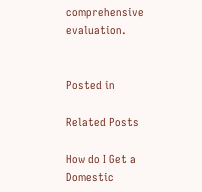comprehensive evaluation.


Posted in

Related Posts

How do I Get a Domestic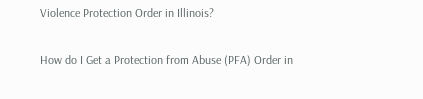Violence Protection Order in Illinois?

How do I Get a Protection from Abuse (PFA) Order in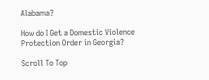Alabama?

How do I Get a Domestic Violence Protection Order in Georgia?

Scroll To Top